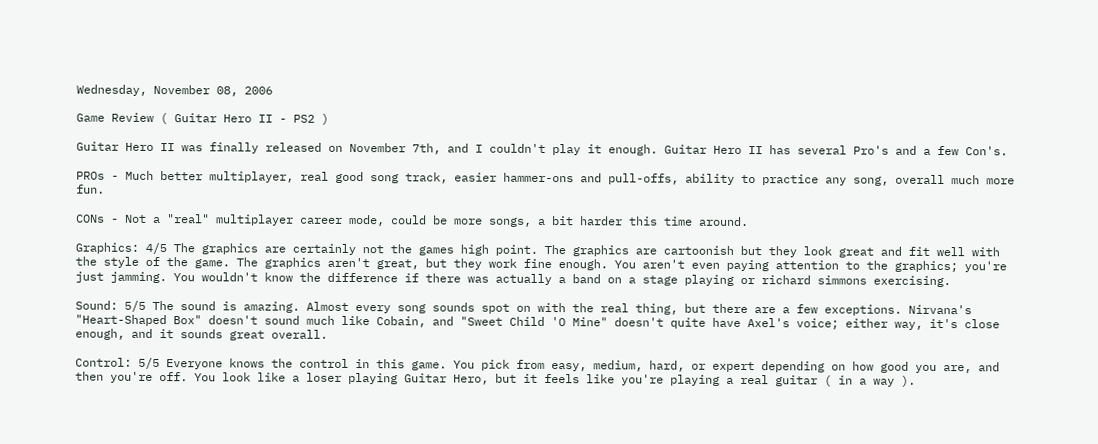Wednesday, November 08, 2006

Game Review ( Guitar Hero II - PS2 )

Guitar Hero II was finally released on November 7th, and I couldn't play it enough. Guitar Hero II has several Pro's and a few Con's.

PROs - Much better multiplayer, real good song track, easier hammer-ons and pull-offs, ability to practice any song, overall much more fun.

CONs - Not a "real" multiplayer career mode, could be more songs, a bit harder this time around.

Graphics: 4/5 The graphics are certainly not the games high point. The graphics are cartoonish but they look great and fit well with the style of the game. The graphics aren't great, but they work fine enough. You aren't even paying attention to the graphics; you're just jamming. You wouldn't know the difference if there was actually a band on a stage playing or richard simmons exercising.

Sound: 5/5 The sound is amazing. Almost every song sounds spot on with the real thing, but there are a few exceptions. Nirvana's "Heart-Shaped Box" doesn't sound much like Cobain, and "Sweet Child 'O Mine" doesn't quite have Axel's voice; either way, it's close enough, and it sounds great overall.

Control: 5/5 Everyone knows the control in this game. You pick from easy, medium, hard, or expert depending on how good you are, and then you're off. You look like a loser playing Guitar Hero, but it feels like you're playing a real guitar ( in a way ).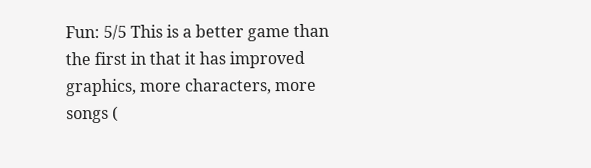Fun: 5/5 This is a better game than the first in that it has improved graphics, more characters, more songs (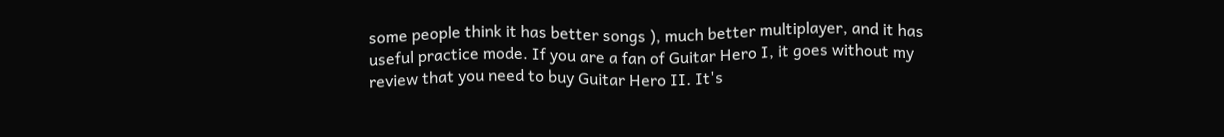some people think it has better songs ), much better multiplayer, and it has useful practice mode. If you are a fan of Guitar Hero I, it goes without my review that you need to buy Guitar Hero II. It's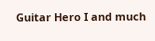Guitar Hero I and much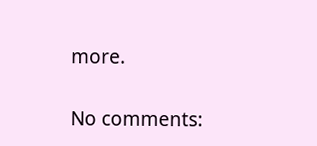more.


No comments: